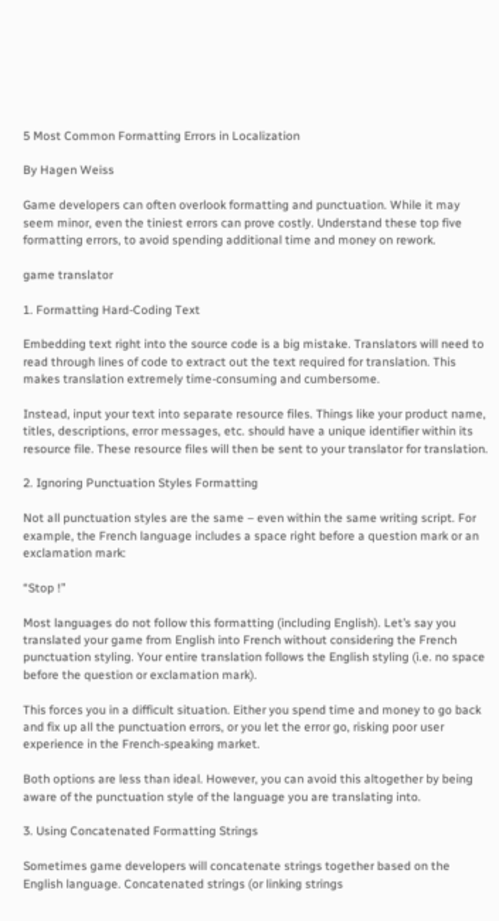5 Most Common Formatting Errors in Localization

By Hagen Weiss

Game developers can often overlook formatting and punctuation. While it may seem minor, even the tiniest errors can prove costly. Understand these top five formatting errors, to avoid spending additional time and money on rework.

game translator

1. Formatting Hard-Coding Text

Embedding text right into the source code is a big mistake. Translators will need to read through lines of code to extract out the text required for translation. This makes translation extremely time-consuming and cumbersome.

Instead, input your text into separate resource files. Things like your product name, titles, descriptions, error messages, etc. should have a unique identifier within its resource file. These resource files will then be sent to your translator for translation.

2. Ignoring Punctuation Styles Formatting

Not all punctuation styles are the same – even within the same writing script. For example, the French language includes a space right before a question mark or an exclamation mark:

“Stop !”

Most languages do not follow this formatting (including English). Let’s say you translated your game from English into French without considering the French punctuation styling. Your entire translation follows the English styling (i.e. no space before the question or exclamation mark).

This forces you in a difficult situation. Either you spend time and money to go back and fix up all the punctuation errors, or you let the error go, risking poor user experience in the French-speaking market.

Both options are less than ideal. However, you can avoid this altogether by being aware of the punctuation style of the language you are translating into.

3. Using Concatenated Formatting Strings

Sometimes game developers will concatenate strings together based on the English language. Concatenated strings (or linking strings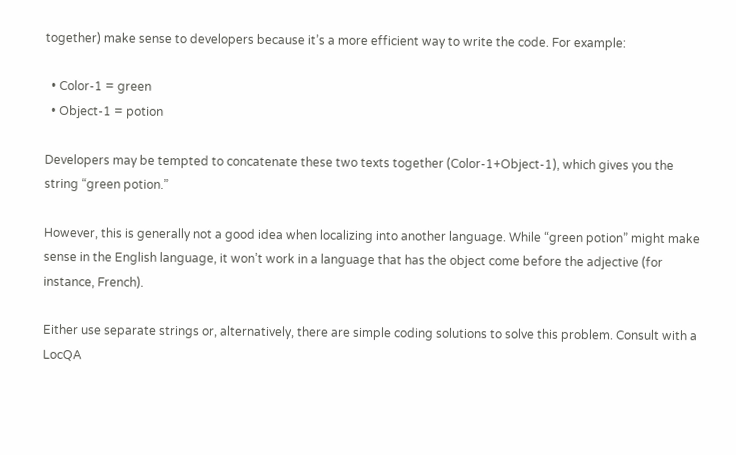together) make sense to developers because it’s a more efficient way to write the code. For example:

  • Color-1 = green
  • Object-1 = potion

Developers may be tempted to concatenate these two texts together (Color-1+Object-1), which gives you the string “green potion.”

However, this is generally not a good idea when localizing into another language. While “green potion” might make sense in the English language, it won’t work in a language that has the object come before the adjective (for instance, French).

Either use separate strings or, alternatively, there are simple coding solutions to solve this problem. Consult with a LocQA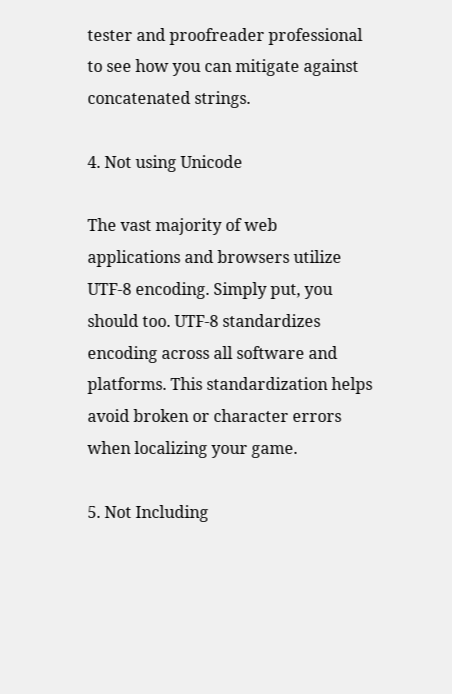tester and proofreader professional to see how you can mitigate against concatenated strings.

4. Not using Unicode

The vast majority of web applications and browsers utilize UTF-8 encoding. Simply put, you should too. UTF-8 standardizes encoding across all software and platforms. This standardization helps avoid broken or character errors when localizing your game.

5. Not Including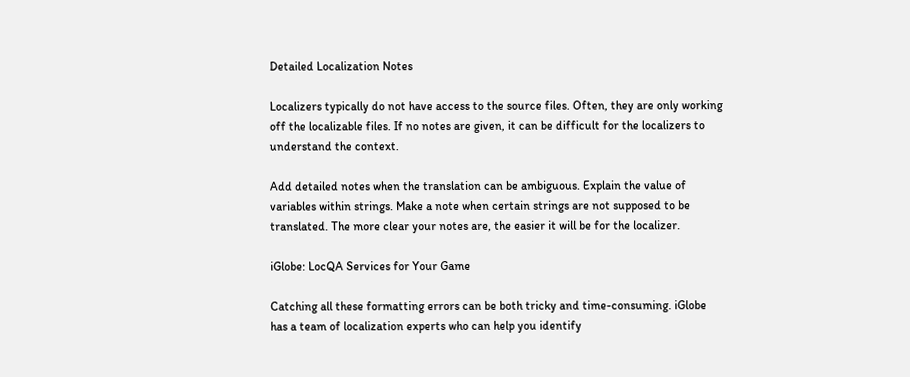Detailed Localization Notes

Localizers typically do not have access to the source files. Often, they are only working off the localizable files. If no notes are given, it can be difficult for the localizers to understand the context.

Add detailed notes when the translation can be ambiguous. Explain the value of variables within strings. Make a note when certain strings are not supposed to be translated. The more clear your notes are, the easier it will be for the localizer.

iGlobe: LocQA Services for Your Game

Catching all these formatting errors can be both tricky and time-consuming. iGlobe has a team of localization experts who can help you identify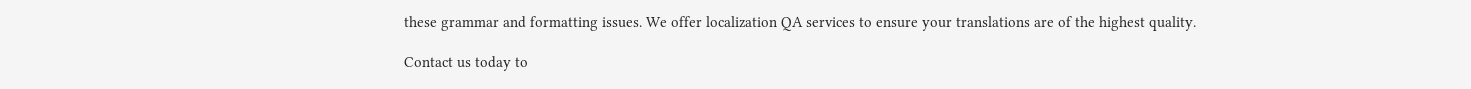these grammar and formatting issues. We offer localization QA services to ensure your translations are of the highest quality.

Contact us today to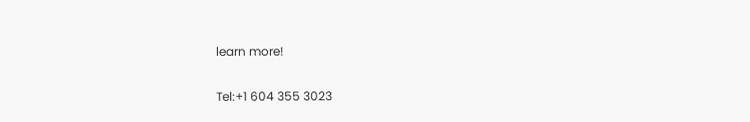learn more!

Tel:+1 604 355 3023